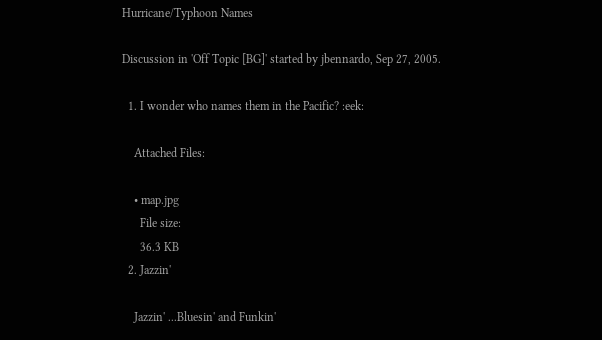Hurricane/Typhoon Names

Discussion in 'Off Topic [BG]' started by jbennardo, Sep 27, 2005.

  1. I wonder who names them in the Pacific? :eek:

    Attached Files:

    • map.jpg
      File size:
      36.3 KB
  2. Jazzin'

    Jazzin' ...Bluesin' and Funkin'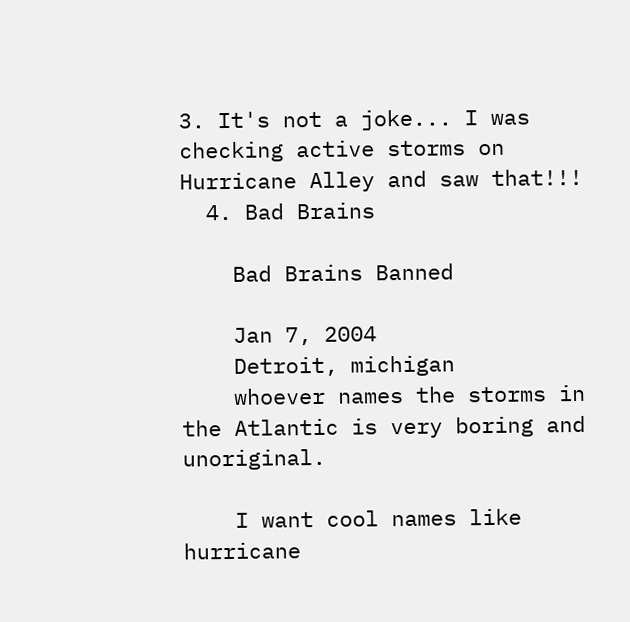3. It's not a joke... I was checking active storms on Hurricane Alley and saw that!!!
  4. Bad Brains

    Bad Brains Banned

    Jan 7, 2004
    Detroit, michigan
    whoever names the storms in the Atlantic is very boring and unoriginal.

    I want cool names like hurricane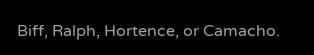Biff, Ralph, Hortence, or Camacho.